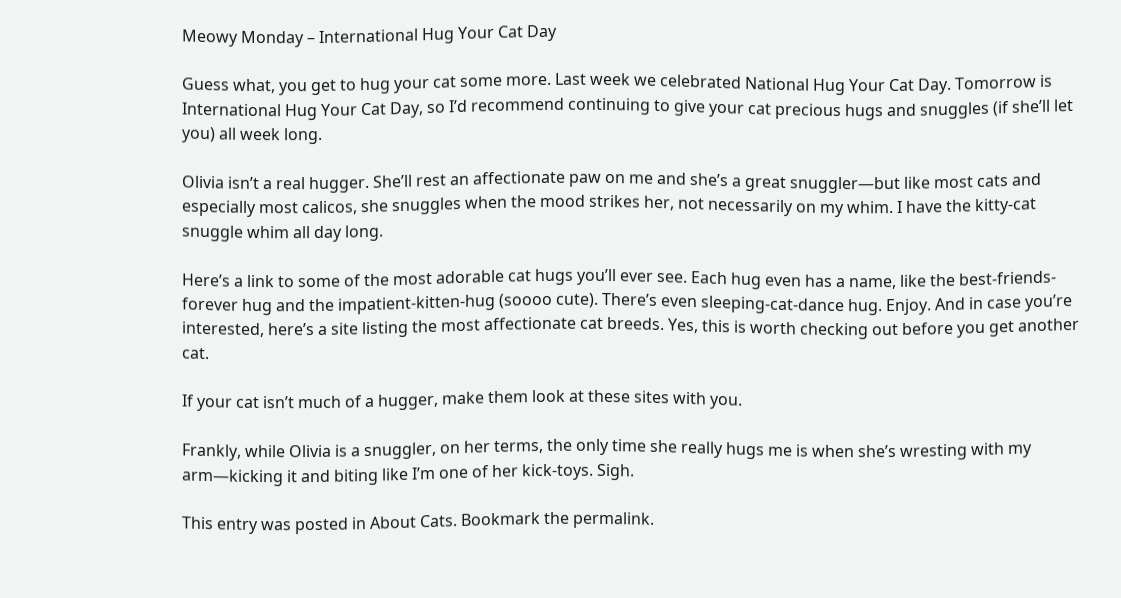Meowy Monday – International Hug Your Cat Day

Guess what, you get to hug your cat some more. Last week we celebrated National Hug Your Cat Day. Tomorrow is International Hug Your Cat Day, so I’d recommend continuing to give your cat precious hugs and snuggles (if she’ll let you) all week long.

Olivia isn’t a real hugger. She’ll rest an affectionate paw on me and she’s a great snuggler—but like most cats and especially most calicos, she snuggles when the mood strikes her, not necessarily on my whim. I have the kitty-cat snuggle whim all day long.

Here’s a link to some of the most adorable cat hugs you’ll ever see. Each hug even has a name, like the best-friends-forever hug and the impatient-kitten-hug (soooo cute). There’s even sleeping-cat-dance hug. Enjoy. And in case you’re interested, here’s a site listing the most affectionate cat breeds. Yes, this is worth checking out before you get another cat.

If your cat isn’t much of a hugger, make them look at these sites with you.

Frankly, while Olivia is a snuggler, on her terms, the only time she really hugs me is when she’s wresting with my arm—kicking it and biting like I’m one of her kick-toys. Sigh.

This entry was posted in About Cats. Bookmark the permalink.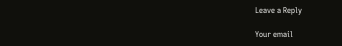Leave a Reply

Your email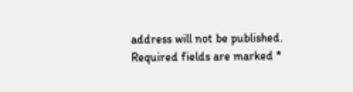address will not be published. Required fields are marked *